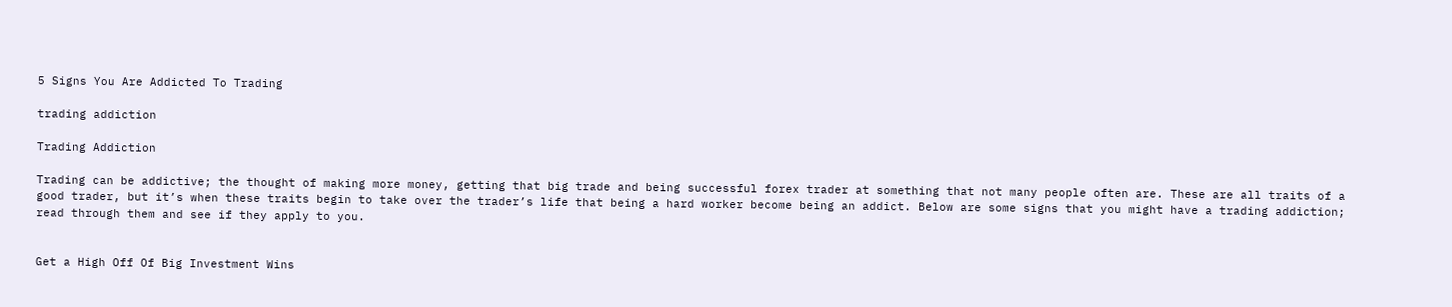5 Signs You Are Addicted To Trading

trading addiction

Trading Addiction

Trading can be addictive; the thought of making more money, getting that big trade and being successful forex trader at something that not many people often are. These are all traits of a good trader, but it’s when these traits begin to take over the trader’s life that being a hard worker become being an addict. Below are some signs that you might have a trading addiction; read through them and see if they apply to you.


Get a High Off Of Big Investment Wins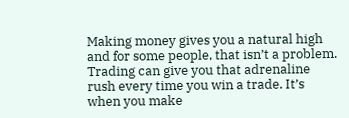Making money gives you a natural high and for some people, that isn’t a problem. Trading can give you that adrenaline rush every time you win a trade. It’s when you make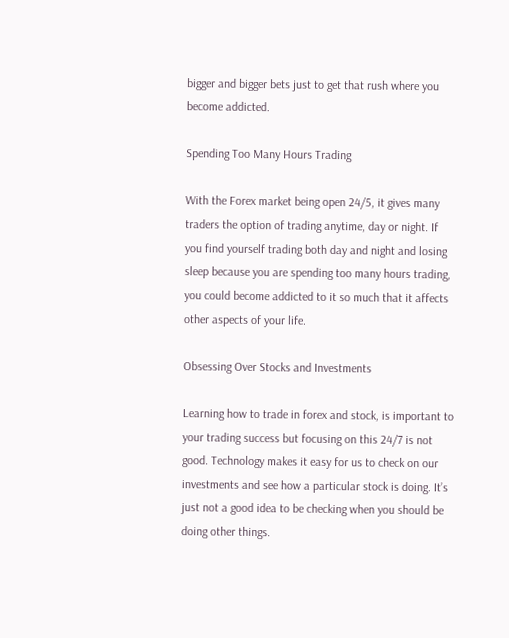bigger and bigger bets just to get that rush where you become addicted.

Spending Too Many Hours Trading

With the Forex market being open 24/5, it gives many traders the option of trading anytime, day or night. If you find yourself trading both day and night and losing sleep because you are spending too many hours trading, you could become addicted to it so much that it affects other aspects of your life.

Obsessing Over Stocks and Investments

Learning how to trade in forex and stock, is important to your trading success but focusing on this 24/7 is not good. Technology makes it easy for us to check on our investments and see how a particular stock is doing. It’s just not a good idea to be checking when you should be doing other things.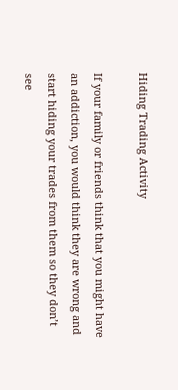Hiding Trading Activity

If your family or friends think that you might have an addiction, you would think they are wrong and start hiding your trades from them so they don’t see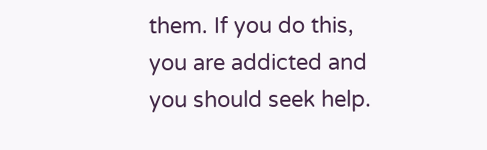them. If you do this, you are addicted and you should seek help.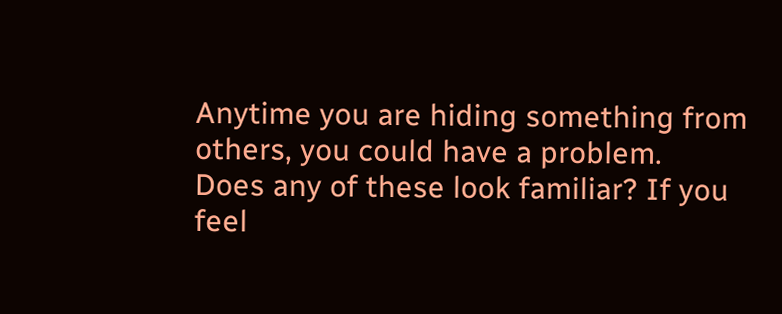Anytime you are hiding something from others, you could have a problem.
Does any of these look familiar? If you feel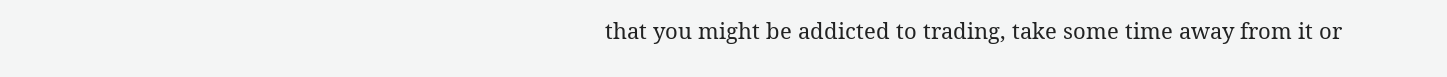that you might be addicted to trading, take some time away from it or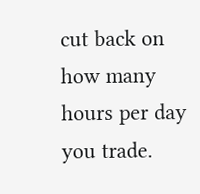cut back on how many hours per day you trade.